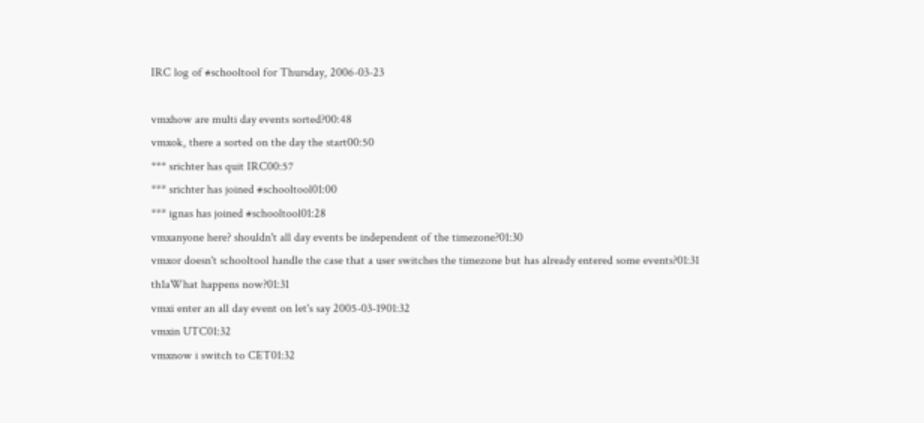IRC log of #schooltool for Thursday, 2006-03-23

vmxhow are multi day events sorted?00:48
vmxok, there a sorted on the day the start00:50
*** srichter has quit IRC00:57
*** srichter has joined #schooltool01:00
*** ignas has joined #schooltool01:28
vmxanyone here? shouldn't all day events be independent of the timezone?01:30
vmxor doesn't schooltool handle the case that a user switches the timezone but has already entered some events?01:31
th1aWhat happens now?01:31
vmxi enter an all day event on let's say 2005-03-1901:32
vmxin UTC01:32
vmxnow i switch to CET01:32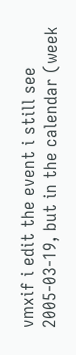vmxif i edit the event i still see 2005-03-19, but in the calendar (week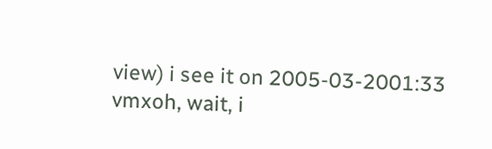view) i see it on 2005-03-2001:33
vmxoh, wait, i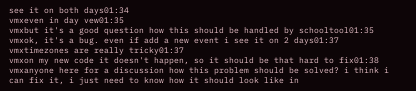see it on both days01:34
vmxeven in day vew01:35
vmxbut it's a good question how this should be handled by schooltool01:35
vmxok, it's a bug. even if add a new event i see it on 2 days01:37
vmxtimezones are really tricky01:37
vmxon my new code it doesn't happen, so it should be that hard to fix01:38
vmxanyone here for a discussion how this problem should be solved? i think i can fix it, i just need to know how it should look like in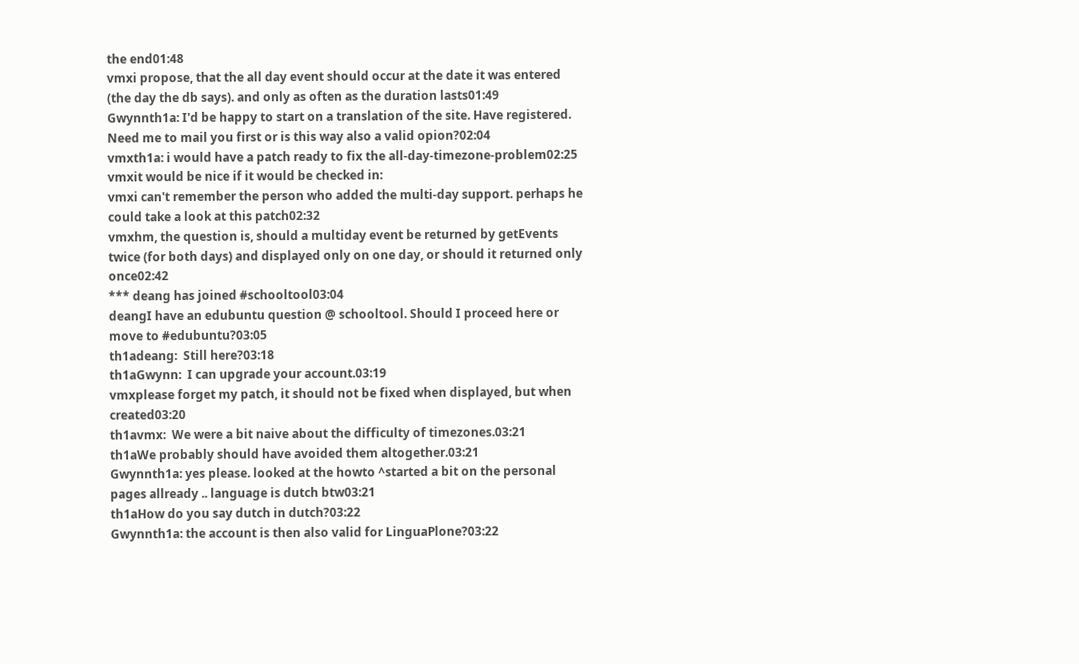the end01:48
vmxi propose, that the all day event should occur at the date it was entered (the day the db says). and only as often as the duration lasts01:49
Gwynnth1a: I'd be happy to start on a translation of the site. Have registered. Need me to mail you first or is this way also a valid opion?02:04
vmxth1a: i would have a patch ready to fix the all-day-timezone-problem02:25
vmxit would be nice if it would be checked in:
vmxi can't remember the person who added the multi-day support. perhaps he could take a look at this patch02:32
vmxhm, the question is, should a multiday event be returned by getEvents twice (for both days) and displayed only on one day, or should it returned only once02:42
*** deang has joined #schooltool03:04
deangI have an edubuntu question @ schooltool. Should I proceed here or move to #edubuntu?03:05
th1adeang:  Still here?03:18
th1aGwynn:  I can upgrade your account.03:19
vmxplease forget my patch, it should not be fixed when displayed, but when created03:20
th1avmx:  We were a bit naive about the difficulty of timezones.03:21
th1aWe probably should have avoided them altogether.03:21
Gwynnth1a: yes please. looked at the howto ^started a bit on the personal pages allready .. language is dutch btw03:21
th1aHow do you say dutch in dutch?03:22
Gwynnth1a: the account is then also valid for LinguaPlone?03:22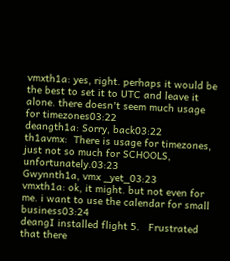vmxth1a: yes, right. perhaps it would be the best to set it to UTC and leave it alone. there doesn't seem much usage for timezones03:22
deangth1a: Sorry, back03:22
th1avmx:  There is usage for timezones, just not so much for SCHOOLS, unfortunately.03:23
Gwynnth1a, vmx _yet_03:23
vmxth1a: ok, it might. but not even for me. i want to use the calendar for small business03:24
deangI installed flight 5.   Frustrated that there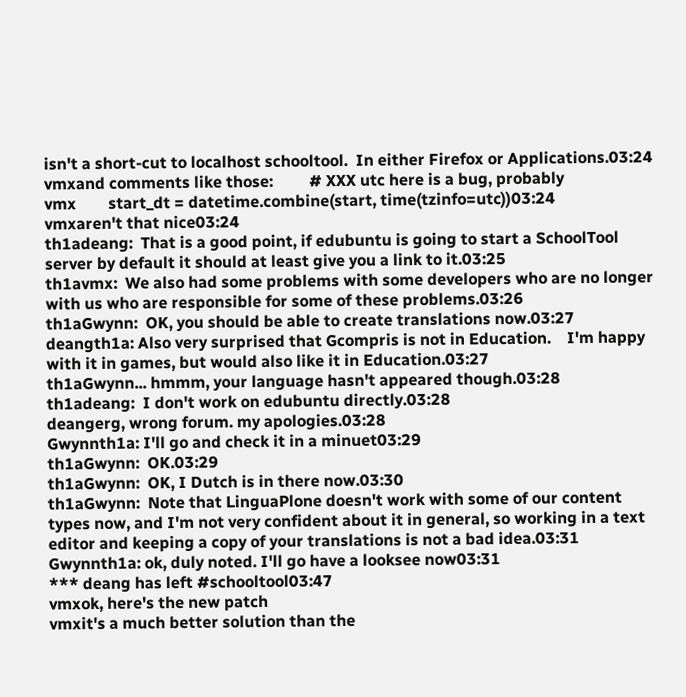isn't a short-cut to localhost schooltool.  In either Firefox or Applications.03:24
vmxand comments like those:         # XXX utc here is a bug, probably
vmx        start_dt = datetime.combine(start, time(tzinfo=utc))03:24
vmxaren't that nice03:24
th1adeang:  That is a good point, if edubuntu is going to start a SchoolTool server by default it should at least give you a link to it.03:25
th1avmx:  We also had some problems with some developers who are no longer with us who are responsible for some of these problems.03:26
th1aGwynn:  OK, you should be able to create translations now.03:27
deangth1a: Also very surprised that Gcompris is not in Education.    I'm happy with it in games, but would also like it in Education.03:27
th1aGwynn... hmmm, your language hasn't appeared though.03:28
th1adeang:  I don't work on edubuntu directly.03:28
deangerg, wrong forum. my apologies.03:28
Gwynnth1a: I'll go and check it in a minuet03:29
th1aGwynn:  OK.03:29
th1aGwynn:  OK, I Dutch is in there now.03:30
th1aGwynn:  Note that LinguaPlone doesn't work with some of our content types now, and I'm not very confident about it in general, so working in a text editor and keeping a copy of your translations is not a bad idea.03:31
Gwynnth1a: ok, duly noted. I'll go have a looksee now03:31
*** deang has left #schooltool03:47
vmxok, here's the new patch
vmxit's a much better solution than the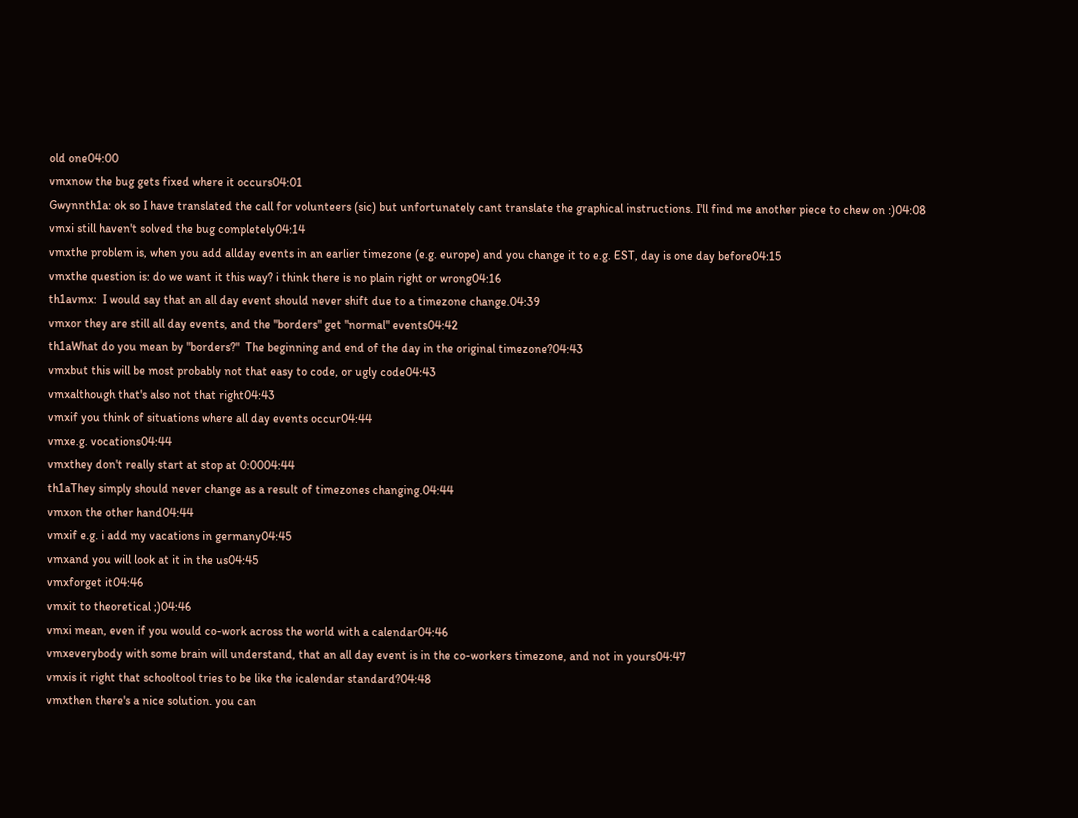old one04:00
vmxnow the bug gets fixed where it occurs04:01
Gwynnth1a: ok so I have translated the call for volunteers (sic) but unfortunately cant translate the graphical instructions. I'll find me another piece to chew on :)04:08
vmxi still haven't solved the bug completely04:14
vmxthe problem is, when you add allday events in an earlier timezone (e.g. europe) and you change it to e.g. EST, day is one day before04:15
vmxthe question is: do we want it this way? i think there is no plain right or wrong04:16
th1avmx:  I would say that an all day event should never shift due to a timezone change.04:39
vmxor they are still all day events, and the "borders" get "normal" events04:42
th1aWhat do you mean by "borders?"  The beginning and end of the day in the original timezone?04:43
vmxbut this will be most probably not that easy to code, or ugly code04:43
vmxalthough that's also not that right04:43
vmxif you think of situations where all day events occur04:44
vmxe.g. vocations04:44
vmxthey don't really start at stop at 0:0004:44
th1aThey simply should never change as a result of timezones changing.04:44
vmxon the other hand04:44
vmxif e.g. i add my vacations in germany04:45
vmxand you will look at it in the us04:45
vmxforget it04:46
vmxit to theoretical ;)04:46
vmxi mean, even if you would co-work across the world with a calendar04:46
vmxeverybody with some brain will understand, that an all day event is in the co-workers timezone, and not in yours04:47
vmxis it right that schooltool tries to be like the icalendar standard?04:48
vmxthen there's a nice solution. you can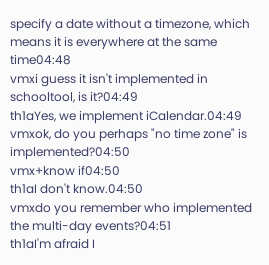specify a date without a timezone, which means it is everywhere at the same time04:48
vmxi guess it isn't implemented in schooltool, is it?04:49
th1aYes, we implement iCalendar.04:49
vmxok, do you perhaps "no time zone" is implemented?04:50
vmx+know if04:50
th1aI don't know.04:50
vmxdo you remember who implemented the multi-day events?04:51
th1aI'm afraid I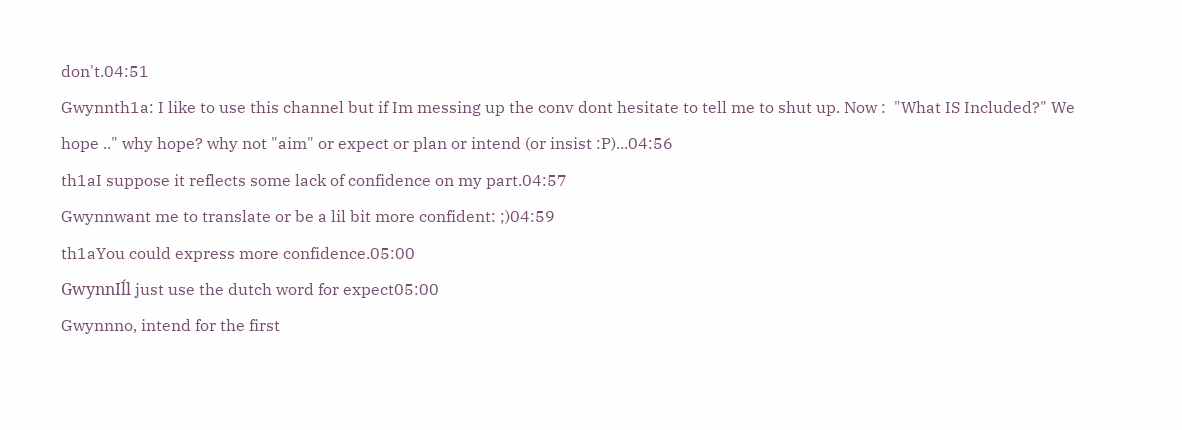don't.04:51
Gwynnth1a: I like to use this channel but if Im messing up the conv dont hesitate to tell me to shut up. Now :  "What IS Included?" We hope .." why hope? why not "aim" or expect or plan or intend (or insist :P)...04:56
th1aI suppose it reflects some lack of confidence on my part.04:57
Gwynnwant me to translate or be a lil bit more confident: ;)04:59
th1aYou could express more confidence.05:00
GwynnIĺl just use the dutch word for expect05:00
Gwynnno, intend for the first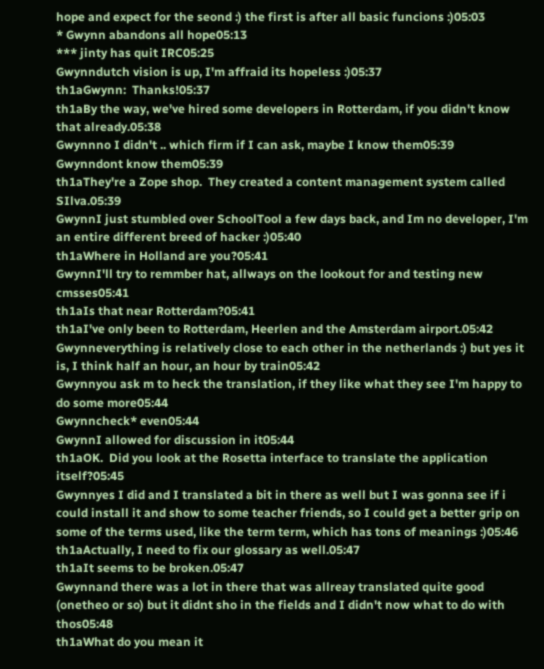hope and expect for the seond :) the first is after all basic funcions :)05:03
* Gwynn abandons all hope05:13
*** jinty has quit IRC05:25
Gwynndutch vision is up, I'm affraid its hopeless :)05:37
th1aGwynn:  Thanks!05:37
th1aBy the way, we've hired some developers in Rotterdam, if you didn't know that already.05:38
Gwynnno I didn't .. which firm if I can ask, maybe I know them05:39
Gwynndont know them05:39
th1aThey're a Zope shop.  They created a content management system called SIlva.05:39
GwynnI just stumbled over SchoolTool a few days back, and Im no developer, I'm an entire different breed of hacker :)05:40
th1aWhere in Holland are you?05:41
GwynnI'll try to remmber hat, allways on the lookout for and testing new cmsses05:41
th1aIs that near Rotterdam?05:41
th1aI've only been to Rotterdam, Heerlen and the Amsterdam airport.05:42
Gwynneverything is relatively close to each other in the netherlands :) but yes it is, I think half an hour, an hour by train05:42
Gwynnyou ask m to heck the translation, if they like what they see I'm happy to do some more05:44
Gwynncheck* even05:44
GwynnI allowed for discussion in it05:44
th1aOK.  Did you look at the Rosetta interface to translate the application itself?05:45
Gwynnyes I did and I translated a bit in there as well but I was gonna see if i could install it and show to some teacher friends, so I could get a better grip on some of the terms used, like the term term, which has tons of meanings :)05:46
th1aActually, I need to fix our glossary as well.05:47
th1aIt seems to be broken.05:47
Gwynnand there was a lot in there that was allreay translated quite good (onetheo or so) but it didnt sho in the fields and I didn't now what to do with thos05:48
th1aWhat do you mean it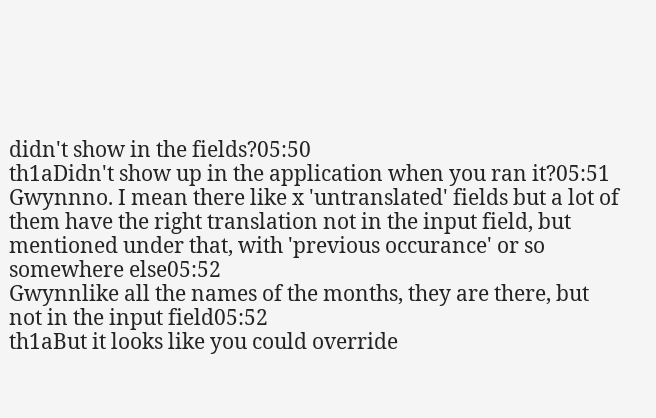didn't show in the fields?05:50
th1aDidn't show up in the application when you ran it?05:51
Gwynnno. I mean there like x 'untranslated' fields but a lot of them have the right translation not in the input field, but mentioned under that, with 'previous occurance' or so somewhere else05:52
Gwynnlike all the names of the months, they are there, but not in the input field05:52
th1aBut it looks like you could override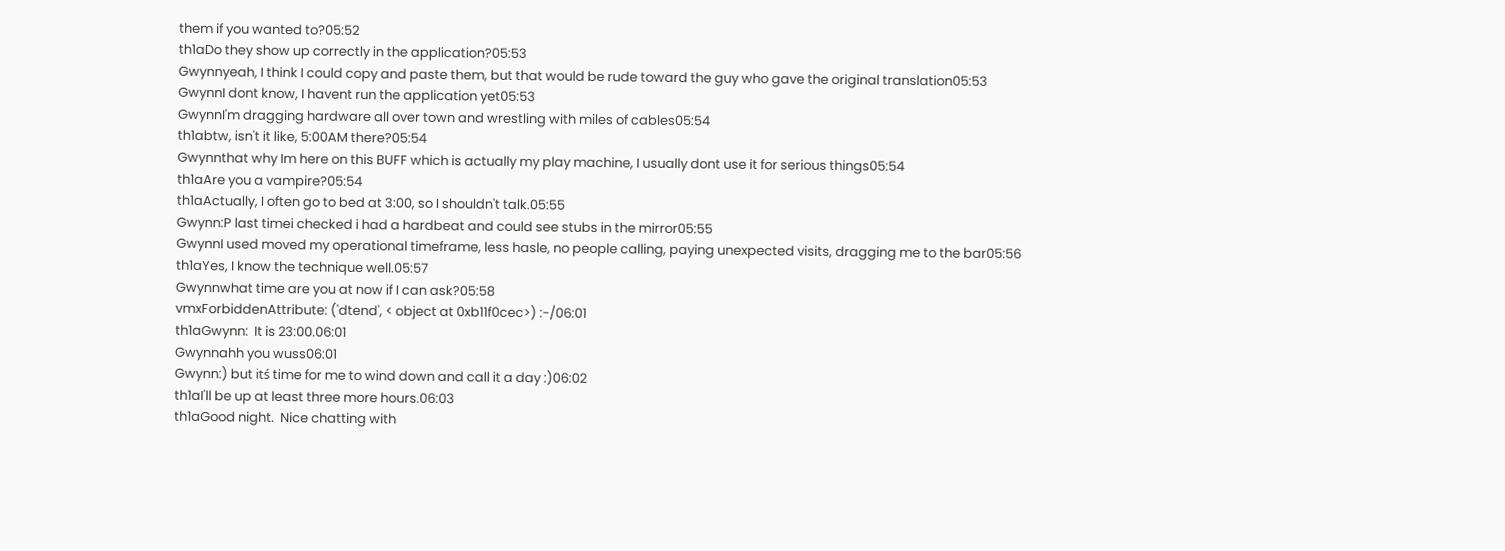them if you wanted to?05:52
th1aDo they show up correctly in the application?05:53
Gwynnyeah, I think I could copy and paste them, but that would be rude toward the guy who gave the original translation05:53
GwynnI dont know, I havent run the application yet05:53
GwynnI'm dragging hardware all over town and wrestling with miles of cables05:54
th1abtw, isn't it like, 5:00AM there?05:54
Gwynnthat why Im here on this BUFF which is actually my play machine, I usually dont use it for serious things05:54
th1aAre you a vampire?05:54
th1aActually, I often go to bed at 3:00, so I shouldn't talk.05:55
Gwynn:P last timei checked i had a hardbeat and could see stubs in the mirror05:55
GwynnI used moved my operational timeframe, less hasle, no people calling, paying unexpected visits, dragging me to the bar05:56
th1aYes, I know the technique well.05:57
Gwynnwhat time are you at now if I can ask?05:58
vmxForbiddenAttribute: ('dtend', < object at 0xb11f0cec>) :-/06:01
th1aGwynn:  It is 23:00.06:01
Gwynnahh you wuss06:01
Gwynn:) but itś time for me to wind down and call it a day :)06:02
th1aI'll be up at least three more hours.06:03
th1aGood night.  Nice chatting with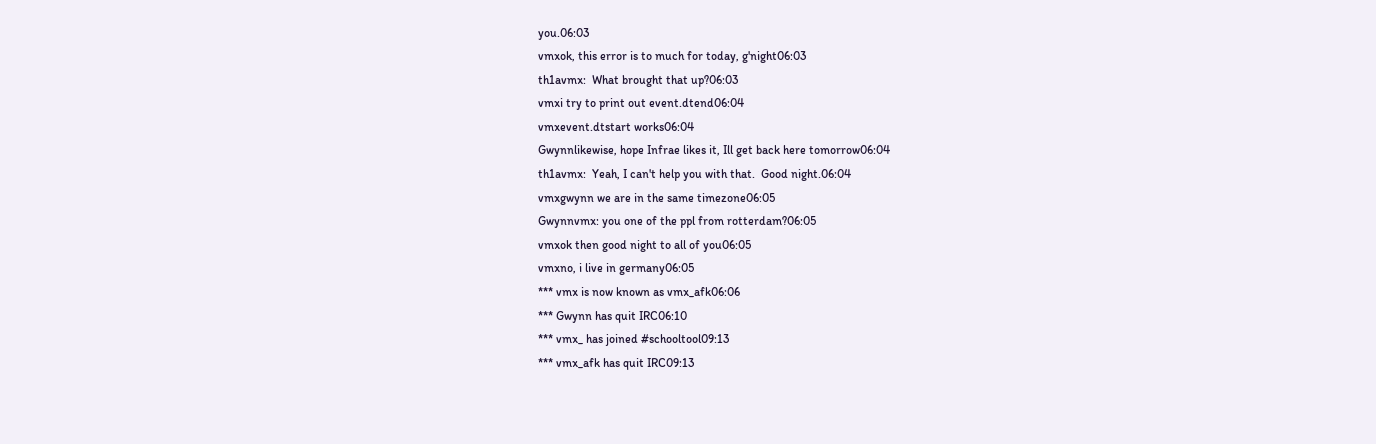you.06:03
vmxok, this error is to much for today, g'night06:03
th1avmx:  What brought that up?06:03
vmxi try to print out event.dtend06:04
vmxevent.dtstart works06:04
Gwynnlikewise, hope Infrae likes it, Ill get back here tomorrow06:04
th1avmx:  Yeah, I can't help you with that.  Good night.06:04
vmxgwynn we are in the same timezone06:05
Gwynnvmx: you one of the ppl from rotterdam?06:05
vmxok then good night to all of you06:05
vmxno, i live in germany06:05
*** vmx is now known as vmx_afk06:06
*** Gwynn has quit IRC06:10
*** vmx_ has joined #schooltool09:13
*** vmx_afk has quit IRC09:13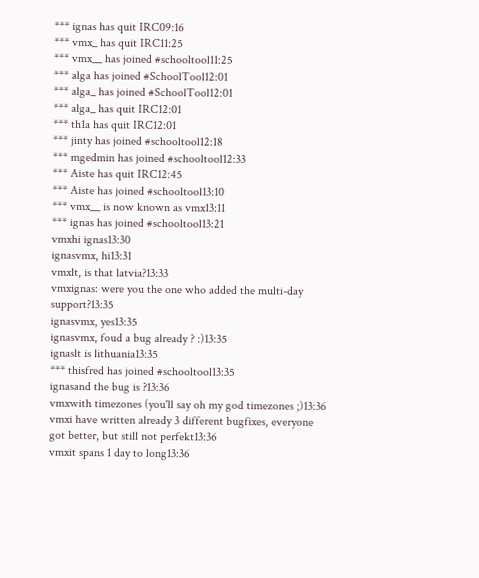*** ignas has quit IRC09:16
*** vmx_ has quit IRC11:25
*** vmx__ has joined #schooltool11:25
*** alga has joined #SchoolTool12:01
*** alga_ has joined #SchoolTool12:01
*** alga_ has quit IRC12:01
*** th1a has quit IRC12:01
*** jinty has joined #schooltool12:18
*** mgedmin has joined #schooltool12:33
*** Aiste has quit IRC12:45
*** Aiste has joined #schooltool13:10
*** vmx__ is now known as vmx13:11
*** ignas has joined #schooltool13:21
vmxhi ignas13:30
ignasvmx, hi13:31
vmxlt, is that latvia?13:33
vmxignas: were you the one who added the multi-day support?13:35
ignasvmx, yes13:35
ignasvmx, foud a bug already ? :)13:35
ignaslt is lithuania13:35
*** thisfred has joined #schooltool13:35
ignasand the bug is ?13:36
vmxwith timezones (you'll say oh my god timezones ;)13:36
vmxi have written already 3 different bugfixes, everyone got better, but still not perfekt13:36
vmxit spans 1 day to long13:36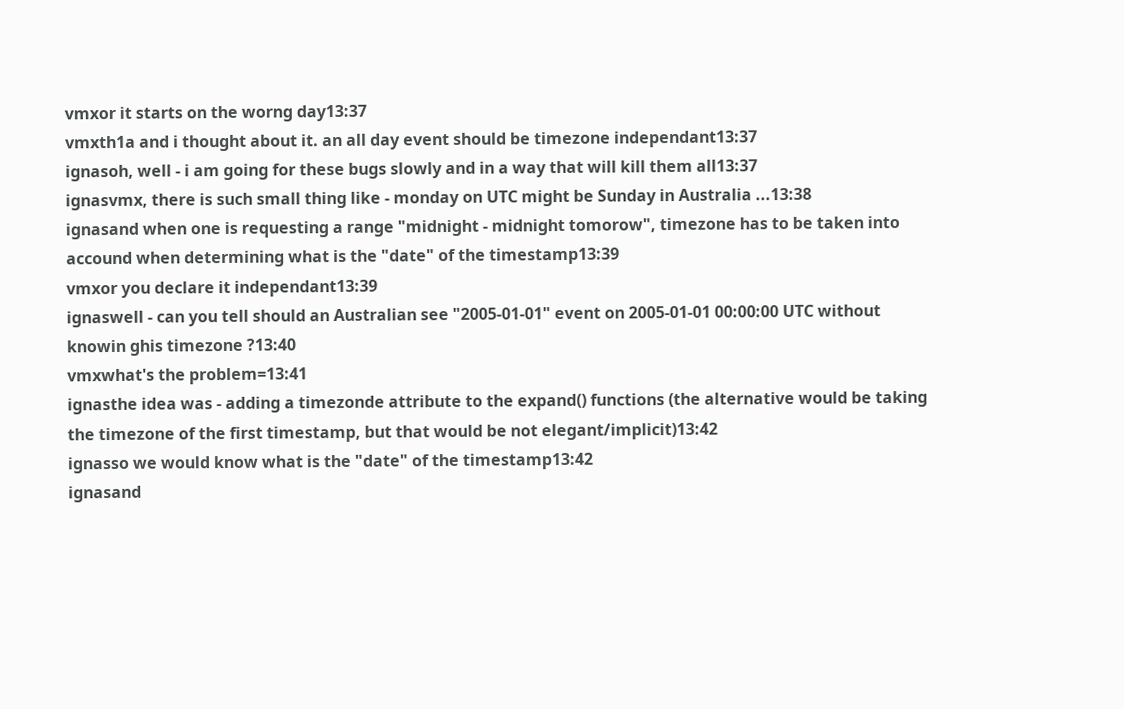vmxor it starts on the worng day13:37
vmxth1a and i thought about it. an all day event should be timezone independant13:37
ignasoh, well - i am going for these bugs slowly and in a way that will kill them all13:37
ignasvmx, there is such small thing like - monday on UTC might be Sunday in Australia ...13:38
ignasand when one is requesting a range "midnight - midnight tomorow", timezone has to be taken into accound when determining what is the "date" of the timestamp13:39
vmxor you declare it independant13:39
ignaswell - can you tell should an Australian see "2005-01-01" event on 2005-01-01 00:00:00 UTC without knowin ghis timezone ?13:40
vmxwhat's the problem=13:41
ignasthe idea was - adding a timezonde attribute to the expand() functions (the alternative would be taking the timezone of the first timestamp, but that would be not elegant/implicit)13:42
ignasso we would know what is the "date" of the timestamp13:42
ignasand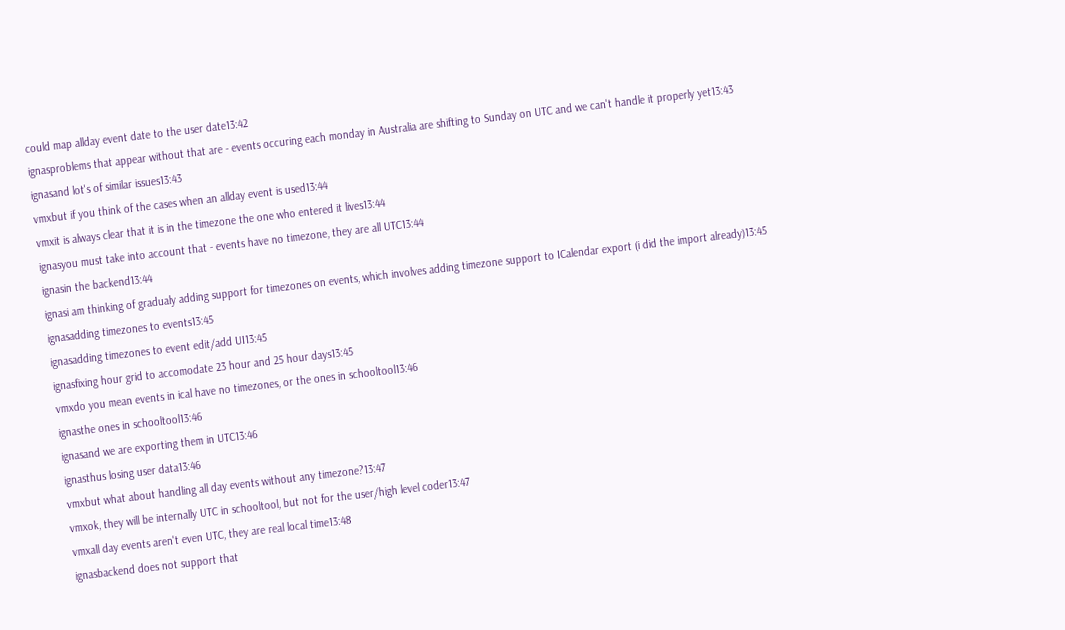could map allday event date to the user date13:42
ignasproblems that appear without that are - events occuring each monday in Australia are shifting to Sunday on UTC and we can't handle it properly yet13:43
ignasand lot's of similar issues13:43
vmxbut if you think of the cases when an allday event is used13:44
vmxit is always clear that it is in the timezone the one who entered it lives13:44
ignasyou must take into account that - events have no timezone, they are all UTC13:44
ignasin the backend13:44
ignasi am thinking of gradualy adding support for timezones on events, which involves adding timezone support to ICalendar export (i did the import already)13:45
ignasadding timezones to events13:45
ignasadding timezones to event edit/add UI13:45
ignasfixing hour grid to accomodate 23 hour and 25 hour days13:45
vmxdo you mean events in ical have no timezones, or the ones in schooltool13:46
ignasthe ones in schooltool13:46
ignasand we are exporting them in UTC13:46
ignasthus losing user data13:46
vmxbut what about handling all day events without any timezone?13:47
vmxok, they will be internally UTC in schooltool, but not for the user/high level coder13:47
vmxall day events aren't even UTC, they are real local time13:48
ignasbackend does not support that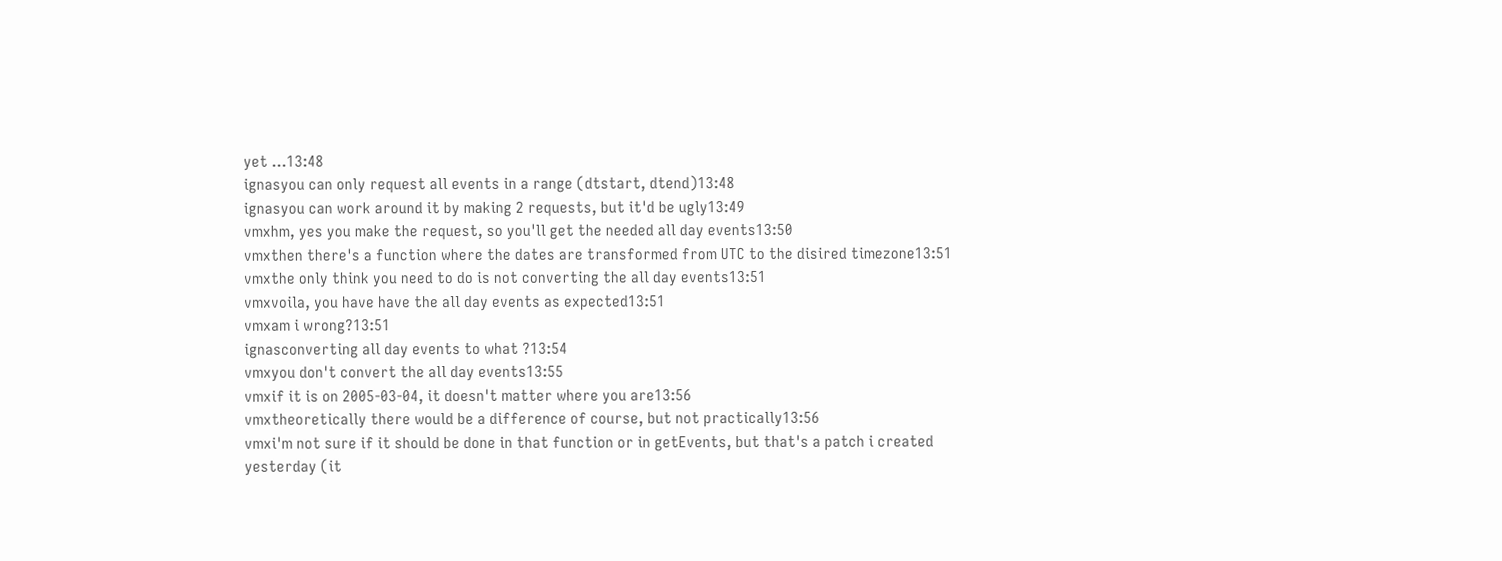yet ...13:48
ignasyou can only request all events in a range (dtstart, dtend)13:48
ignasyou can work around it by making 2 requests, but it'd be ugly13:49
vmxhm, yes you make the request, so you'll get the needed all day events13:50
vmxthen there's a function where the dates are transformed from UTC to the disired timezone13:51
vmxthe only think you need to do is not converting the all day events13:51
vmxvoila, you have have the all day events as expected13:51
vmxam i wrong?13:51
ignasconverting all day events to what ?13:54
vmxyou don't convert the all day events13:55
vmxif it is on 2005-03-04, it doesn't matter where you are13:56
vmxtheoretically there would be a difference of course, but not practically13:56
vmxi'm not sure if it should be done in that function or in getEvents, but that's a patch i created yesterday (it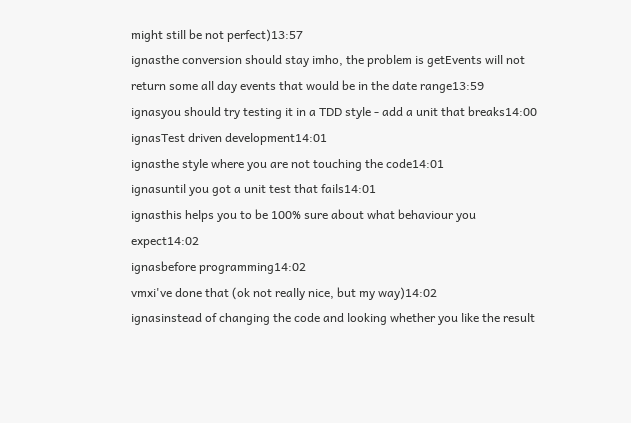might still be not perfect)13:57
ignasthe conversion should stay imho, the problem is getEvents will not return some all day events that would be in the date range13:59
ignasyou should try testing it in a TDD style - add a unit that breaks14:00
ignasTest driven development14:01
ignasthe style where you are not touching the code14:01
ignasuntil you got a unit test that fails14:01
ignasthis helps you to be 100% sure about what behaviour you expect14:02
ignasbefore programming14:02
vmxi've done that (ok not really nice, but my way)14:02
ignasinstead of changing the code and looking whether you like the result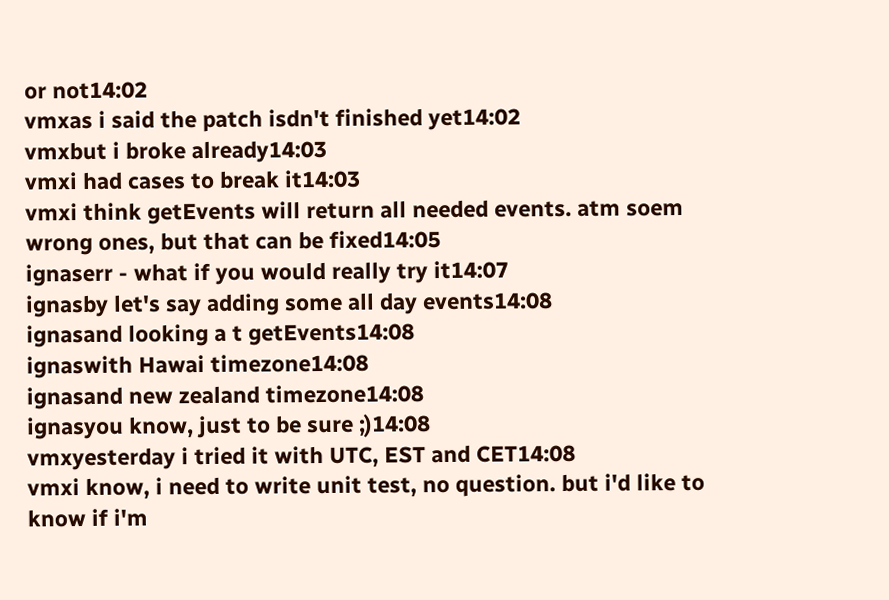or not14:02
vmxas i said the patch isdn't finished yet14:02
vmxbut i broke already14:03
vmxi had cases to break it14:03
vmxi think getEvents will return all needed events. atm soem wrong ones, but that can be fixed14:05
ignaserr - what if you would really try it14:07
ignasby let's say adding some all day events14:08
ignasand looking a t getEvents14:08
ignaswith Hawai timezone14:08
ignasand new zealand timezone14:08
ignasyou know, just to be sure ;)14:08
vmxyesterday i tried it with UTC, EST and CET14:08
vmxi know, i need to write unit test, no question. but i'd like to know if i'm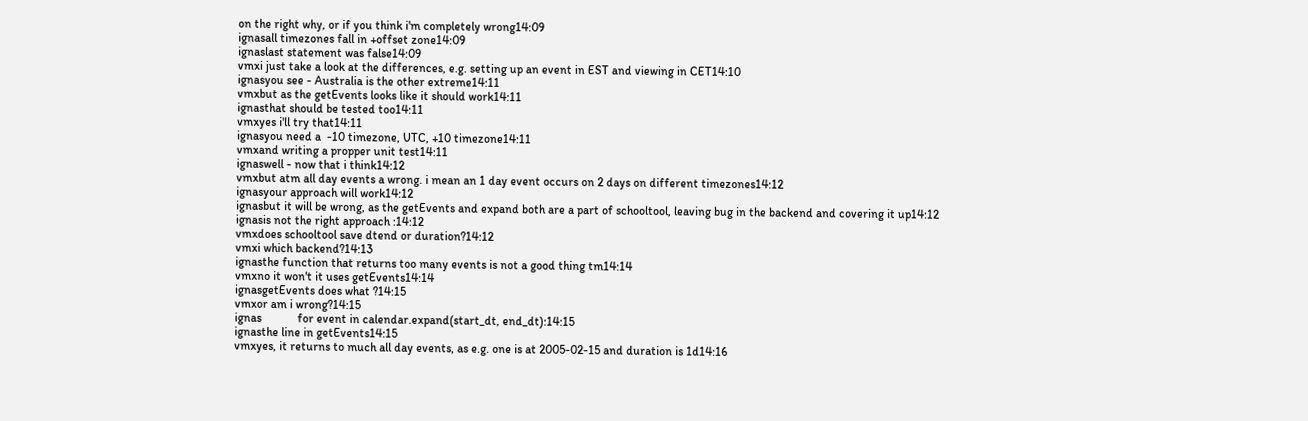on the right why, or if you think i'm completely wrong14:09
ignasall timezones fall in +offset zone14:09
ignaslast statement was false14:09
vmxi just take a look at the differences, e.g. setting up an event in EST and viewing in CET14:10
ignasyou see - Australia is the other extreme14:11
vmxbut as the getEvents looks like it should work14:11
ignasthat should be tested too14:11
vmxyes i'll try that14:11
ignasyou need a  -10 timezone, UTC, +10 timezone14:11
vmxand writing a propper unit test14:11
ignaswell - now that i think14:12
vmxbut atm all day events a wrong. i mean an 1 day event occurs on 2 days on different timezones14:12
ignasyour approach will work14:12
ignasbut it will be wrong, as the getEvents and expand both are a part of schooltool, leaving bug in the backend and covering it up14:12
ignasis not the right approach :14:12
vmxdoes schooltool save dtend or duration?14:12
vmxi which backend?14:13
ignasthe function that returns too many events is not a good thing tm14:14
vmxno it won't it uses getEvents14:14
ignasgetEvents does what ?14:15
vmxor am i wrong?14:15
ignas            for event in calendar.expand(start_dt, end_dt):14:15
ignasthe line in getEvents14:15
vmxyes, it returns to much all day events, as e.g. one is at 2005-02-15 and duration is 1d14:16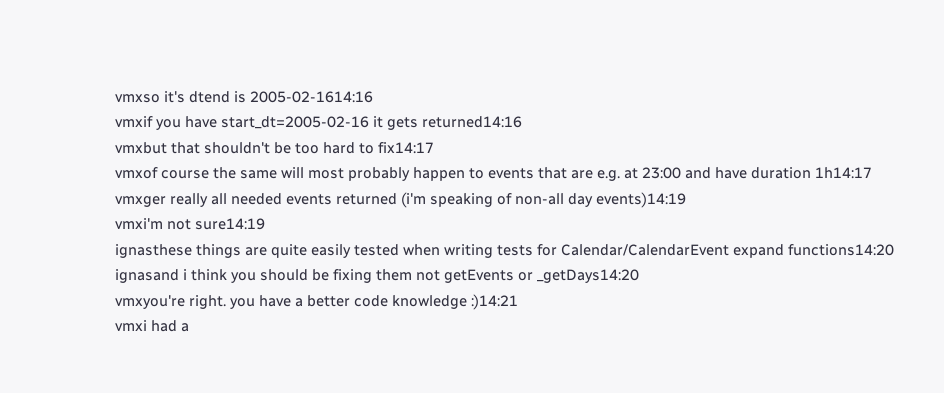vmxso it's dtend is 2005-02-1614:16
vmxif you have start_dt=2005-02-16 it gets returned14:16
vmxbut that shouldn't be too hard to fix14:17
vmxof course the same will most probably happen to events that are e.g. at 23:00 and have duration 1h14:17
vmxger really all needed events returned (i'm speaking of non-all day events)14:19
vmxi'm not sure14:19
ignasthese things are quite easily tested when writing tests for Calendar/CalendarEvent expand functions14:20
ignasand i think you should be fixing them not getEvents or _getDays14:20
vmxyou're right. you have a better code knowledge :)14:21
vmxi had a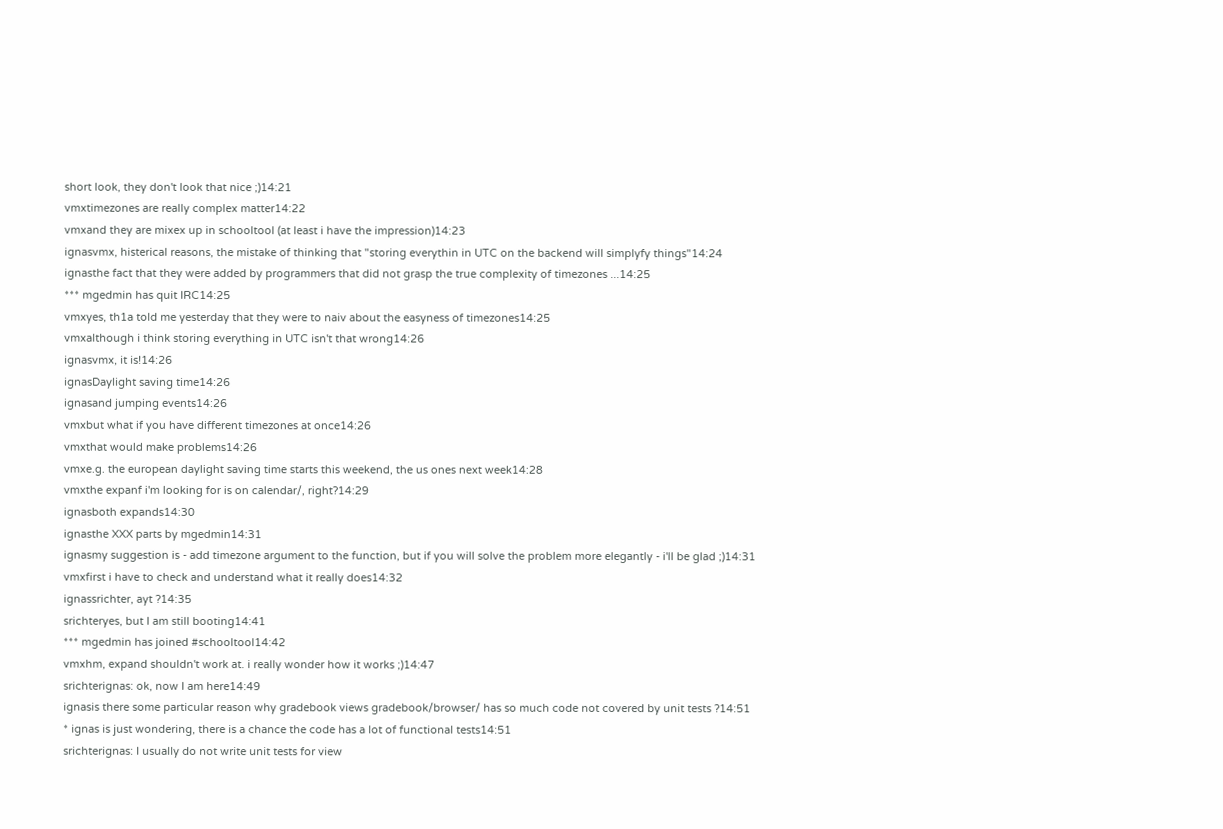short look, they don't look that nice ;)14:21
vmxtimezones are really complex matter14:22
vmxand they are mixex up in schooltool (at least i have the impression)14:23
ignasvmx, histerical reasons, the mistake of thinking that "storing everythin in UTC on the backend will simplyfy things"14:24
ignasthe fact that they were added by programmers that did not grasp the true complexity of timezones ...14:25
*** mgedmin has quit IRC14:25
vmxyes, th1a told me yesterday that they were to naiv about the easyness of timezones14:25
vmxalthough i think storing everything in UTC isn't that wrong14:26
ignasvmx, it is!14:26
ignasDaylight saving time14:26
ignasand jumping events14:26
vmxbut what if you have different timezones at once14:26
vmxthat would make problems14:26
vmxe.g. the european daylight saving time starts this weekend, the us ones next week14:28
vmxthe expanf i'm looking for is on calendar/, right?14:29
ignasboth expands14:30
ignasthe XXX parts by mgedmin14:31
ignasmy suggestion is - add timezone argument to the function, but if you will solve the problem more elegantly - i'll be glad ;)14:31
vmxfirst i have to check and understand what it really does14:32
ignassrichter, ayt ?14:35
srichteryes, but I am still booting14:41
*** mgedmin has joined #schooltool14:42
vmxhm, expand shouldn't work at. i really wonder how it works ;)14:47
srichterignas: ok, now I am here14:49
ignasis there some particular reason why gradebook views gradebook/browser/ has so much code not covered by unit tests ?14:51
* ignas is just wondering, there is a chance the code has a lot of functional tests14:51
srichterignas: I usually do not write unit tests for view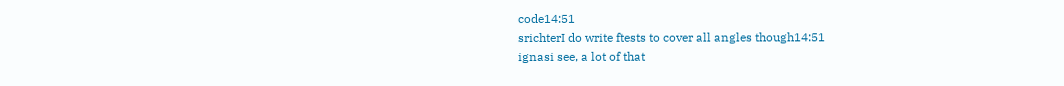code14:51
srichterI do write ftests to cover all angles though14:51
ignasi see, a lot of that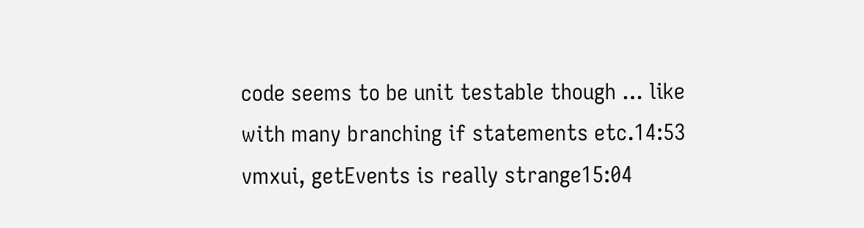code seems to be unit testable though ... like with many branching if statements etc.14:53
vmxui, getEvents is really strange15:04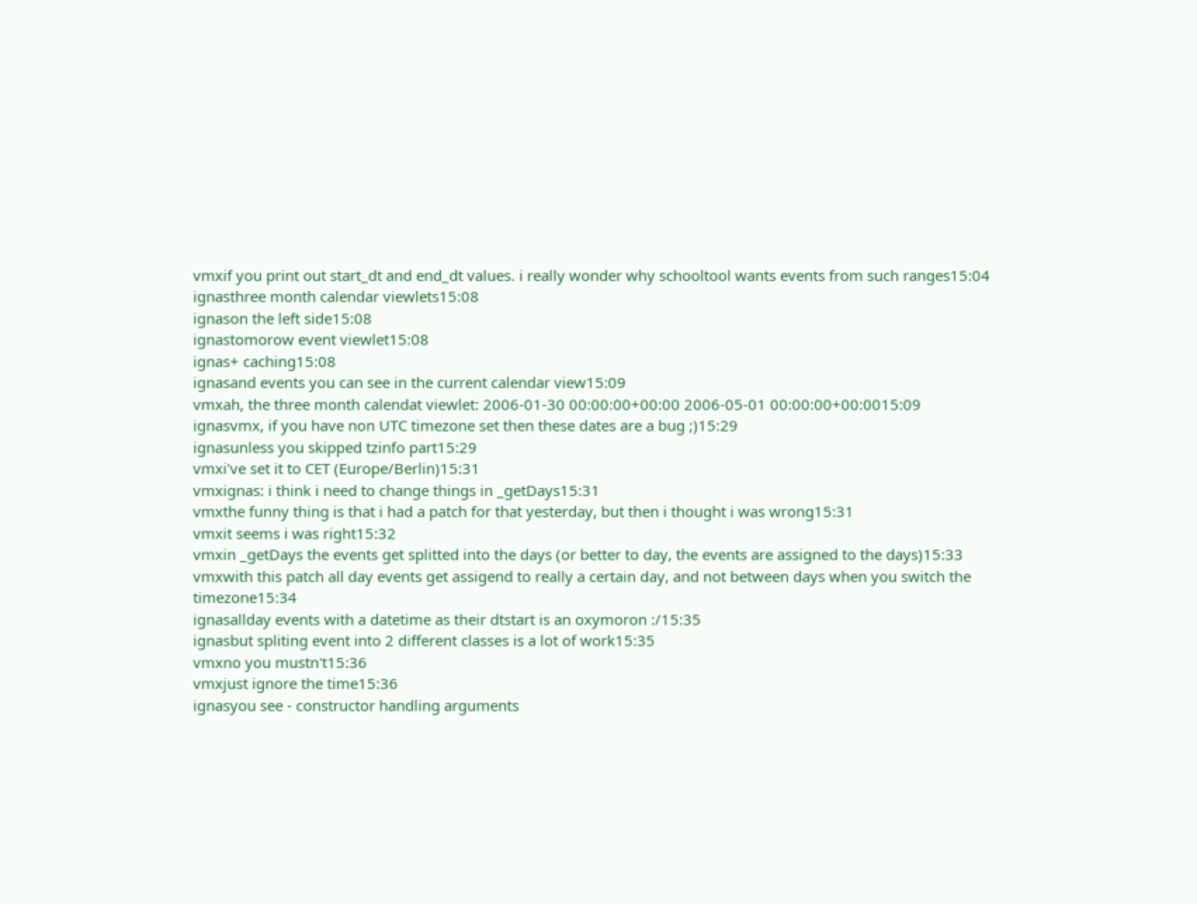vmxif you print out start_dt and end_dt values. i really wonder why schooltool wants events from such ranges15:04
ignasthree month calendar viewlets15:08
ignason the left side15:08
ignastomorow event viewlet15:08
ignas+ caching15:08
ignasand events you can see in the current calendar view15:09
vmxah, the three month calendat viewlet: 2006-01-30 00:00:00+00:00 2006-05-01 00:00:00+00:0015:09
ignasvmx, if you have non UTC timezone set then these dates are a bug ;)15:29
ignasunless you skipped tzinfo part15:29
vmxi've set it to CET (Europe/Berlin)15:31
vmxignas: i think i need to change things in _getDays15:31
vmxthe funny thing is that i had a patch for that yesterday, but then i thought i was wrong15:31
vmxit seems i was right15:32
vmxin _getDays the events get splitted into the days (or better to day, the events are assigned to the days)15:33
vmxwith this patch all day events get assigend to really a certain day, and not between days when you switch the timezone15:34
ignasallday events with a datetime as their dtstart is an oxymoron :/15:35
ignasbut spliting event into 2 different classes is a lot of work15:35
vmxno you mustn't15:36
vmxjust ignore the time15:36
ignasyou see - constructor handling arguments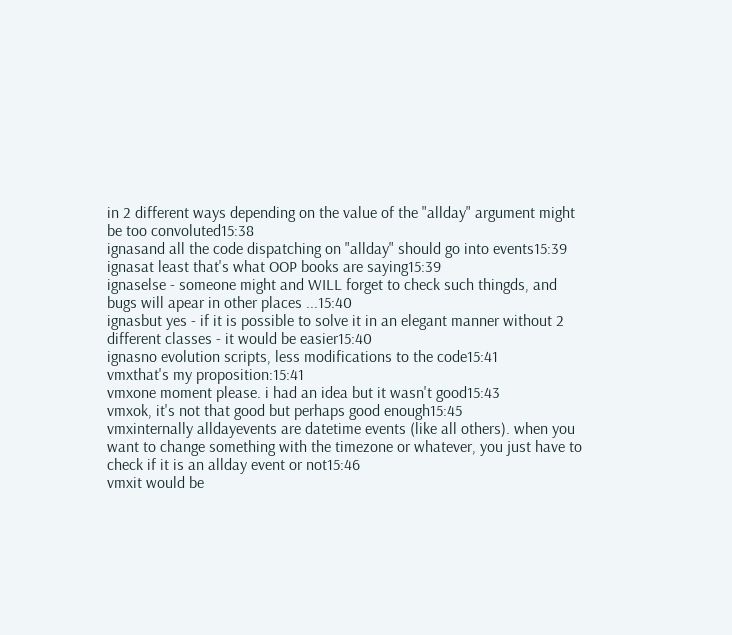in 2 different ways depending on the value of the "allday" argument might be too convoluted15:38
ignasand all the code dispatching on "allday" should go into events15:39
ignasat least that's what OOP books are saying15:39
ignaselse - someone might and WILL forget to check such thingds, and bugs will apear in other places ...15:40
ignasbut yes - if it is possible to solve it in an elegant manner without 2 different classes - it would be easier15:40
ignasno evolution scripts, less modifications to the code15:41
vmxthat's my proposition:15:41
vmxone moment please. i had an idea but it wasn't good15:43
vmxok, it's not that good but perhaps good enough15:45
vmxinternally alldayevents are datetime events (like all others). when you want to change something with the timezone or whatever, you just have to check if it is an allday event or not15:46
vmxit would be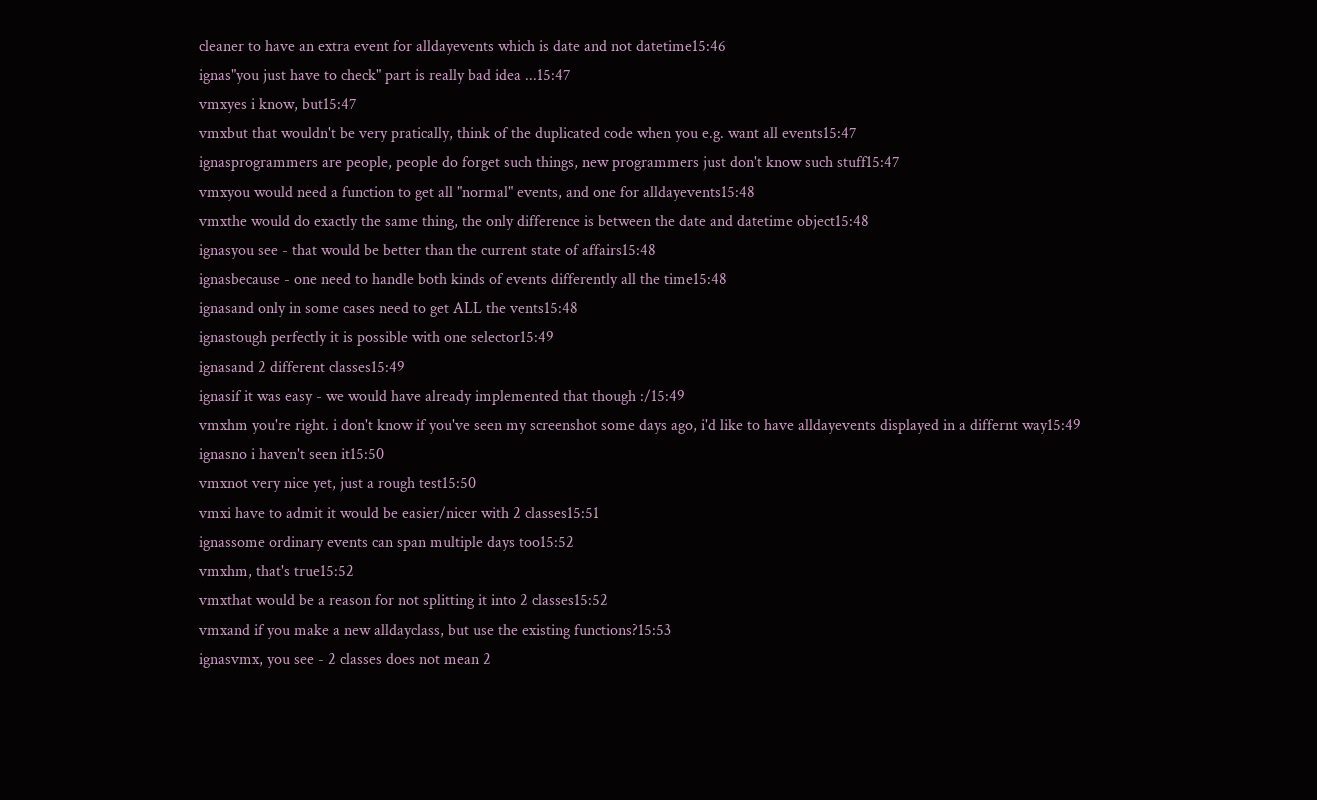cleaner to have an extra event for alldayevents which is date and not datetime15:46
ignas"you just have to check" part is really bad idea ...15:47
vmxyes i know, but15:47
vmxbut that wouldn't be very pratically, think of the duplicated code when you e.g. want all events15:47
ignasprogrammers are people, people do forget such things, new programmers just don't know such stuff15:47
vmxyou would need a function to get all "normal" events, and one for alldayevents15:48
vmxthe would do exactly the same thing, the only difference is between the date and datetime object15:48
ignasyou see - that would be better than the current state of affairs15:48
ignasbecause - one need to handle both kinds of events differently all the time15:48
ignasand only in some cases need to get ALL the vents15:48
ignastough perfectly it is possible with one selector15:49
ignasand 2 different classes15:49
ignasif it was easy - we would have already implemented that though :/15:49
vmxhm you're right. i don't know if you've seen my screenshot some days ago, i'd like to have alldayevents displayed in a differnt way15:49
ignasno i haven't seen it15:50
vmxnot very nice yet, just a rough test15:50
vmxi have to admit it would be easier/nicer with 2 classes15:51
ignassome ordinary events can span multiple days too15:52
vmxhm, that's true15:52
vmxthat would be a reason for not splitting it into 2 classes15:52
vmxand if you make a new alldayclass, but use the existing functions?15:53
ignasvmx, you see - 2 classes does not mean 2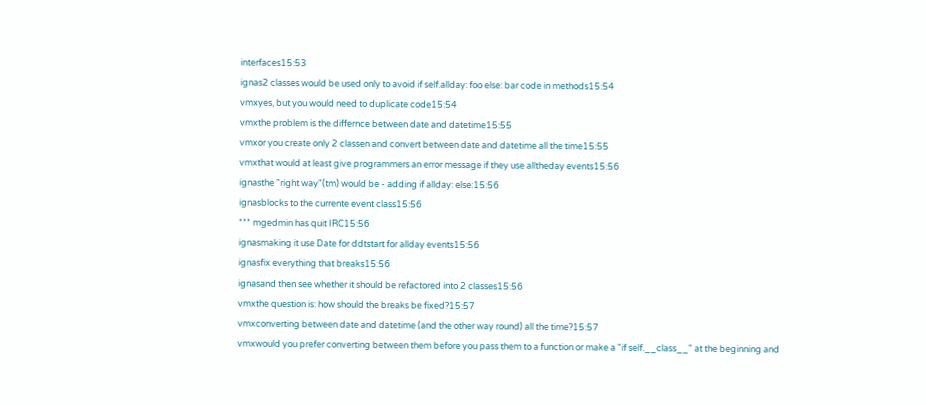interfaces15:53
ignas2 classes would be used only to avoid if self.allday: foo else: bar code in methods15:54
vmxyes, but you would need to duplicate code15:54
vmxthe problem is the differnce between date and datetime15:55
vmxor you create only 2 classen and convert between date and datetime all the time15:55
vmxthat would at least give programmers an error message if they use alltheday events15:56
ignasthe "right way"(tm) would be - adding if allday: else:15:56
ignasblocks to the currente event class15:56
*** mgedmin has quit IRC15:56
ignasmaking it use Date for ddtstart for allday events15:56
ignasfix everything that breaks15:56
ignasand then see whether it should be refactored into 2 classes15:56
vmxthe question is: how should the breaks be fixed?15:57
vmxconverting between date and datetime (and the other way round) all the time?15:57
vmxwould you prefer converting between them before you pass them to a function or make a "if self.__class__" at the beginning and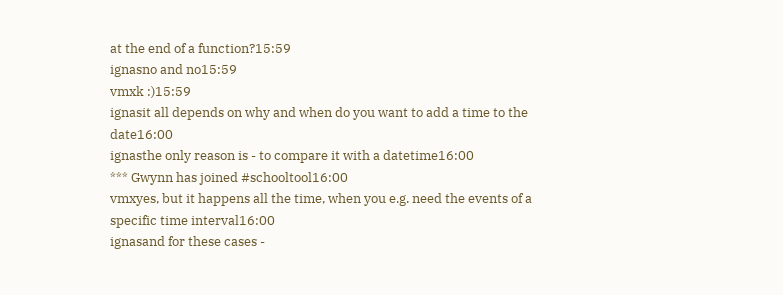at the end of a function?15:59
ignasno and no15:59
vmxk :)15:59
ignasit all depends on why and when do you want to add a time to the date16:00
ignasthe only reason is - to compare it with a datetime16:00
*** Gwynn has joined #schooltool16:00
vmxyes, but it happens all the time, when you e.g. need the events of a specific time interval16:00
ignasand for these cases -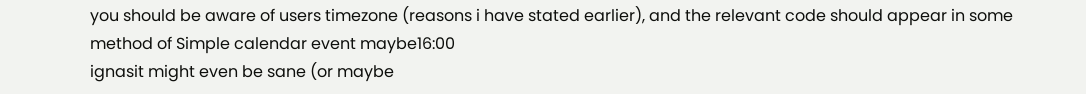you should be aware of users timezone (reasons i have stated earlier), and the relevant code should appear in some method of Simple calendar event maybe16:00
ignasit might even be sane (or maybe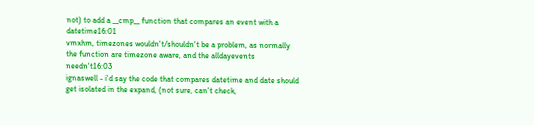not) to add a __cmp__ function that compares an event with a datetime16:01
vmxhm, timezones wouldn't/shouldn't be a problem, as normally the function are timezone aware, and the alldayevents needn't16:03
ignaswell - i'd say the code that compares datetime and date should get isolated in the expand, (not sure, can't check,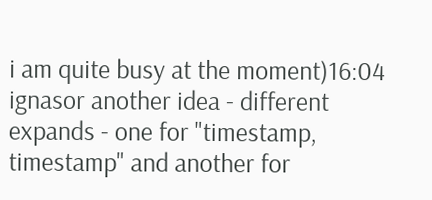i am quite busy at the moment)16:04
ignasor another idea - different expands - one for "timestamp, timestamp" and another for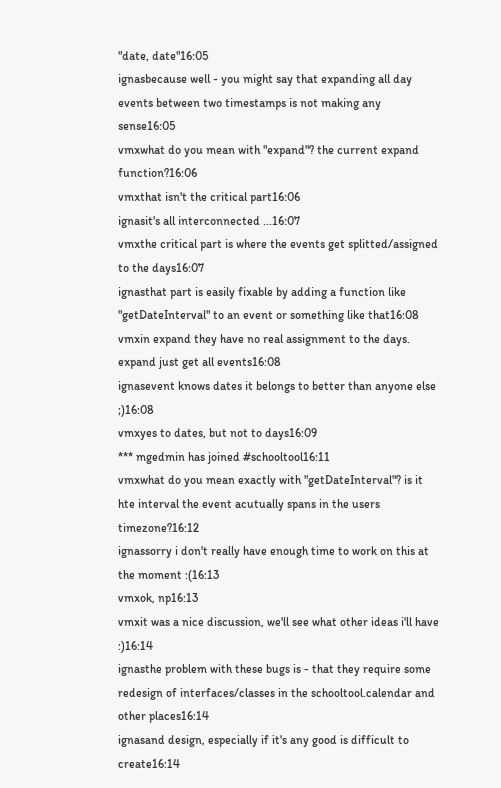"date, date"16:05
ignasbecause well - you might say that expanding all day events between two timestamps is not making any sense16:05
vmxwhat do you mean with "expand"? the current expand function?16:06
vmxthat isn't the critical part16:06
ignasit's all interconnected ...16:07
vmxthe critical part is where the events get splitted/assigned to the days16:07
ignasthat part is easily fixable by adding a function like "getDateInterval" to an event or something like that16:08
vmxin expand they have no real assignment to the days. expand just get all events16:08
ignasevent knows dates it belongs to better than anyone else ;)16:08
vmxyes to dates, but not to days16:09
*** mgedmin has joined #schooltool16:11
vmxwhat do you mean exactly with "getDateInterval"? is it hte interval the event acutually spans in the users timezone?16:12
ignassorry i don't really have enough time to work on this at the moment :(16:13
vmxok, np16:13
vmxit was a nice discussion, we'll see what other ideas i'll have :)16:14
ignasthe problem with these bugs is - that they require some redesign of interfaces/classes in the schooltool.calendar and other places16:14
ignasand design, especially if it's any good is difficult to create16:14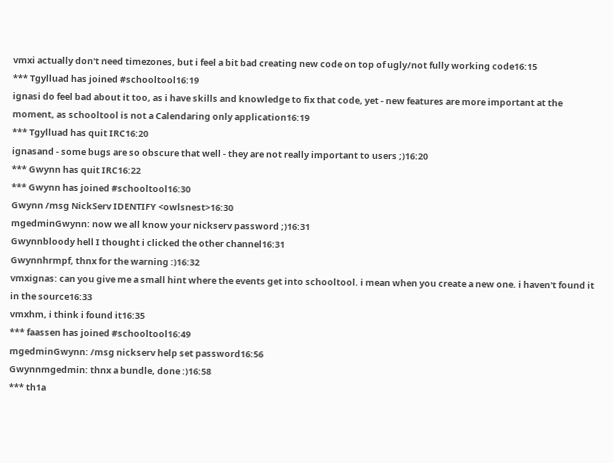vmxi actually don't need timezones, but i feel a bit bad creating new code on top of ugly/not fully working code16:15
*** Tgylluad has joined #schooltool16:19
ignasi do feel bad about it too, as i have skills and knowledge to fix that code, yet - new features are more important at the moment, as schooltool is not a Calendaring only application16:19
*** Tgylluad has quit IRC16:20
ignasand - some bugs are so obscure that well - they are not really important to users ;)16:20
*** Gwynn has quit IRC16:22
*** Gwynn has joined #schooltool16:30
Gwynn /msg NickServ IDENTIFY <owlsnest>16:30
mgedminGwynn: now we all know your nickserv password ;)16:31
Gwynnbloody hell I thought i clicked the other channel16:31
Gwynnhrmpf, thnx for the warning :)16:32
vmxignas: can you give me a small hint where the events get into schooltool. i mean when you create a new one. i haven't found it in the source16:33
vmxhm, i think i found it16:35
*** faassen has joined #schooltool16:49
mgedminGwynn: /msg nickserv help set password16:56
Gwynnmgedmin: thnx a bundle, done :)16:58
*** th1a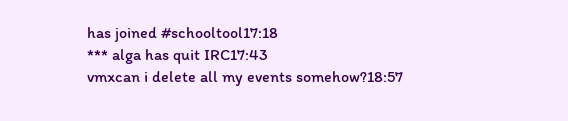has joined #schooltool17:18
*** alga has quit IRC17:43
vmxcan i delete all my events somehow?18:57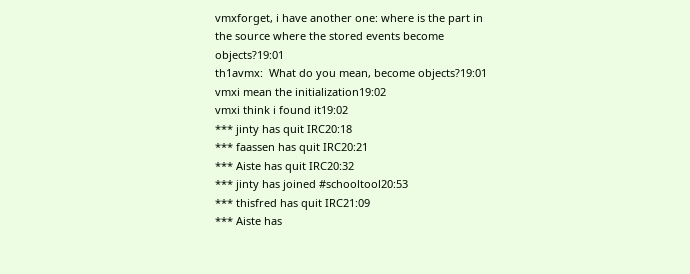vmxforget, i have another one: where is the part in the source where the stored events become objects?19:01
th1avmx:  What do you mean, become objects?19:01
vmxi mean the initialization19:02
vmxi think i found it19:02
*** jinty has quit IRC20:18
*** faassen has quit IRC20:21
*** Aiste has quit IRC20:32
*** jinty has joined #schooltool20:53
*** thisfred has quit IRC21:09
*** Aiste has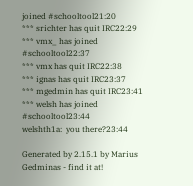joined #schooltool21:20
*** srichter has quit IRC22:29
*** vmx_ has joined #schooltool22:37
*** vmx has quit IRC22:38
*** ignas has quit IRC23:37
*** mgedmin has quit IRC23:41
*** welsh has joined #schooltool23:44
welshth1a:  you there?23:44

Generated by 2.15.1 by Marius Gedminas - find it at!